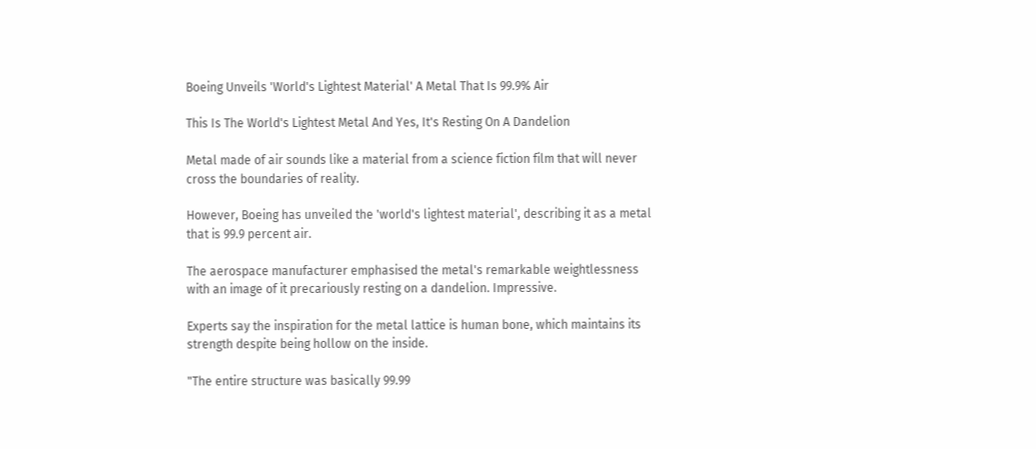Boeing Unveils 'World's Lightest Material' A Metal That Is 99.9% Air

This Is The World's Lightest Metal And Yes, It's Resting On A Dandelion

Metal made of air sounds like a material from a science fiction film that will never cross the boundaries of reality.

However, Boeing has unveiled the 'world's lightest material', describing it as a metal that is 99.9 percent air.

The aerospace manufacturer emphasised the metal's remarkable weightlessness with an image of it precariously resting on a dandelion. Impressive.

Experts say the inspiration for the metal lattice is human bone, which maintains its strength despite being hollow on the inside.

"The entire structure was basically 99.99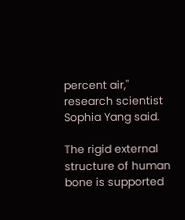percent air," research scientist Sophia Yang said.

The rigid external structure of human bone is supported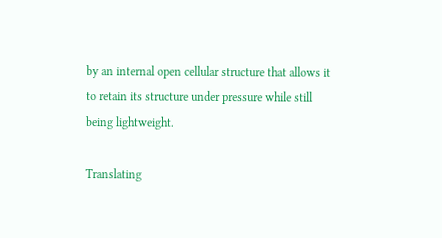by an internal open cellular structure that allows it to retain its structure under pressure while still being lightweight.

Translating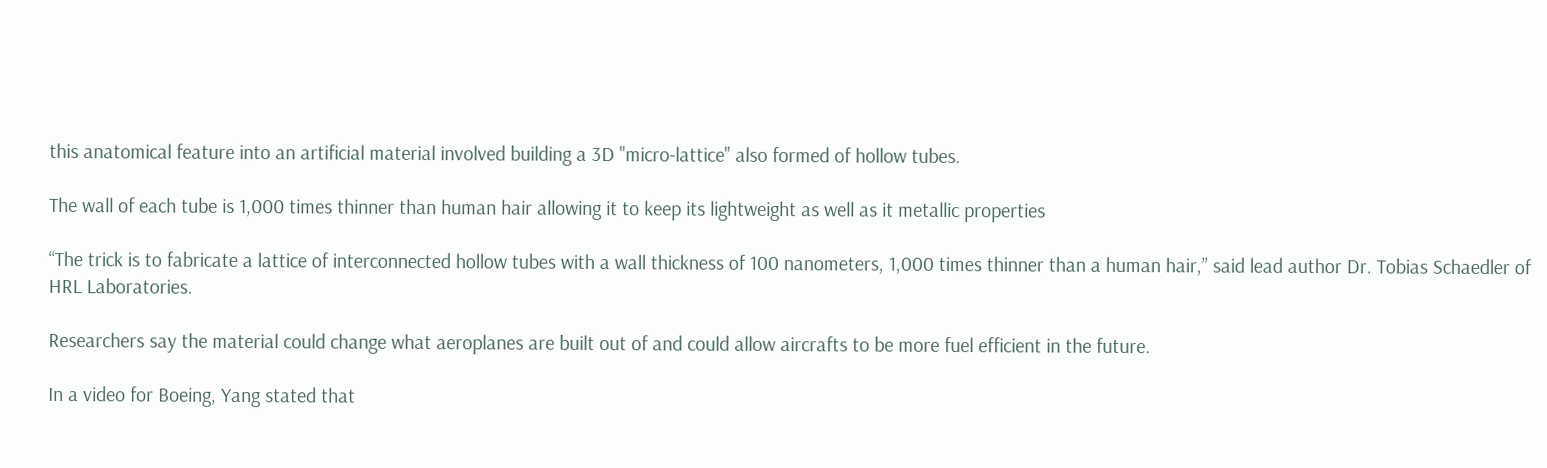this anatomical feature into an artificial material involved building a 3D "micro-lattice" also formed of hollow tubes.

The wall of each tube is 1,000 times thinner than human hair allowing it to keep its lightweight as well as it metallic properties

“The trick is to fabricate a lattice of interconnected hollow tubes with a wall thickness of 100 nanometers, 1,000 times thinner than a human hair,” said lead author Dr. Tobias Schaedler of HRL Laboratories.

Researchers say the material could change what aeroplanes are built out of and could allow aircrafts to be more fuel efficient in the future.

In a video for Boeing, Yang stated that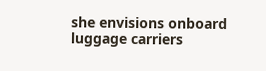she envisions onboard luggage carriers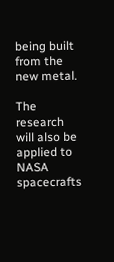being built from the new metal.

The research will also be applied to NASA spacecrafts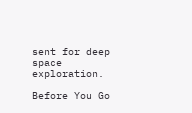sent for deep space exploration.

Before You Go